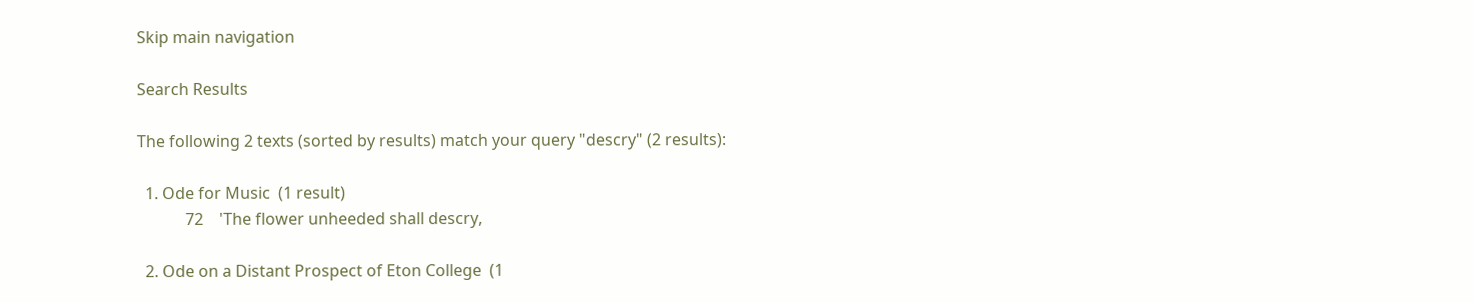Skip main navigation

Search Results

The following 2 texts (sorted by results) match your query "descry" (2 results):

  1. Ode for Music  (1 result)
            72    'The flower unheeded shall descry,

  2. Ode on a Distant Prospect of Eton College  (1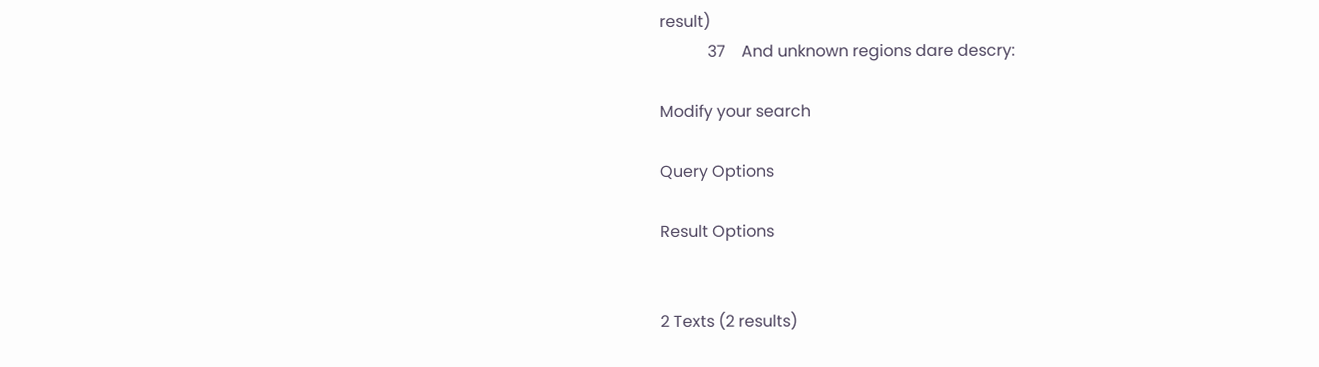result)
            37    And unknown regions dare descry:

Modify your search

Query Options

Result Options


2 Texts (2 results)